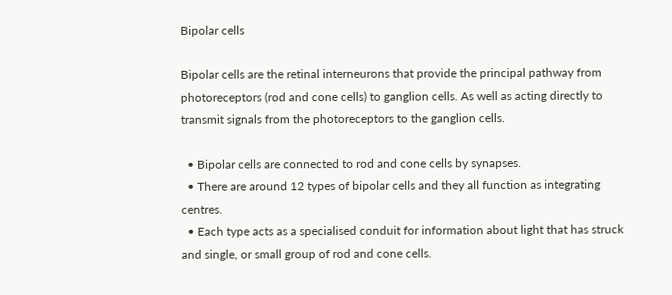Bipolar cells

Bipolar cells are the retinal interneurons that provide the principal pathway from photoreceptors (rod and cone cells) to ganglion cells. As well as acting directly to transmit signals from the photoreceptors to the ganglion cells.

  • Bipolar cells are connected to rod and cone cells by synapses.
  • There are around 12 types of bipolar cells and they all function as integrating centres.
  • Each type acts as a specialised conduit for information about light that has struck and single, or small group of rod and cone cells.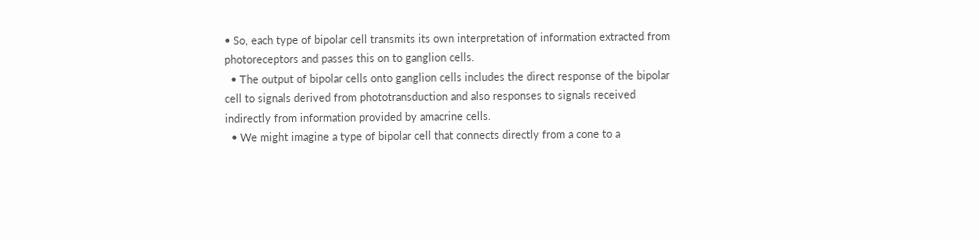• So, each type of bipolar cell transmits its own interpretation of information extracted from photoreceptors and passes this on to ganglion cells.
  • The output of bipolar cells onto ganglion cells includes the direct response of the bipolar cell to signals derived from phototransduction and also responses to signals received indirectly from information provided by amacrine cells.
  • We might imagine a type of bipolar cell that connects directly from a cone to a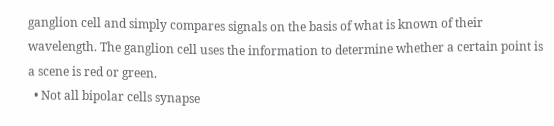ganglion cell and simply compares signals on the basis of what is known of their wavelength. The ganglion cell uses the information to determine whether a certain point is a scene is red or green.
  • Not all bipolar cells synapse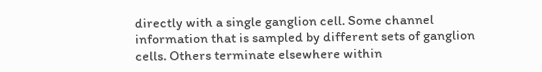directly with a single ganglion cell. Some channel information that is sampled by different sets of ganglion cells. Others terminate elsewhere within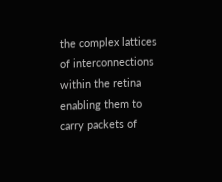the complex lattices of interconnections within the retina enabling them to carry packets of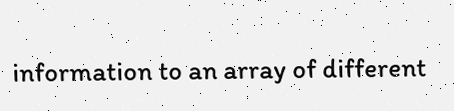information to an array of different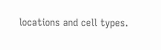locations and cell types.